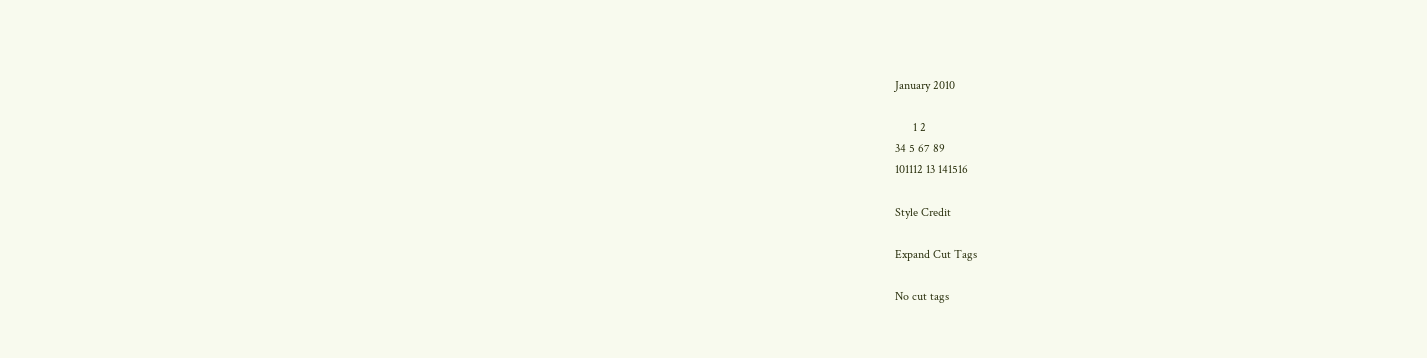January 2010

      1 2
34 5 67 89
101112 13 141516

Style Credit

Expand Cut Tags

No cut tags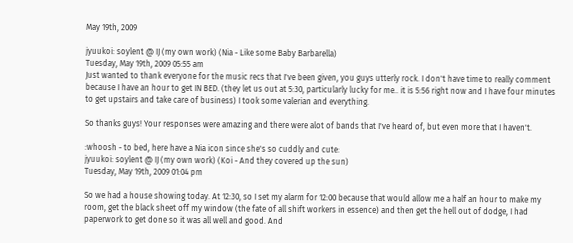May 19th, 2009

jyuukoi: soylent @ IJ (my own work) (Nia - Like some Baby Barbarella)
Tuesday, May 19th, 2009 05:55 am
Just wanted to thank everyone for the music recs that I've been given, you guys utterly rock. I don't have time to really comment because I have an hour to get IN BED. (they let us out at 5:30, particularly lucky for me.. it is 5:56 right now and I have four minutes to get upstairs and take care of business) I took some valerian and everything.

So thanks guys! Your responses were amazing and there were alot of bands that I've heard of, but even more that I haven't.

:whoosh - to bed, here have a Nia icon since she's so cuddly and cute:
jyuukoi: soylent @ IJ (my own work) (Koi - And they covered up the sun)
Tuesday, May 19th, 2009 01:04 pm

So we had a house showing today. At 12:30, so I set my alarm for 12:00 because that would allow me a half an hour to make my room, get the black sheet off my window (the fate of all shift workers in essence) and then get the hell out of dodge, I had paperwork to get done so it was all well and good. And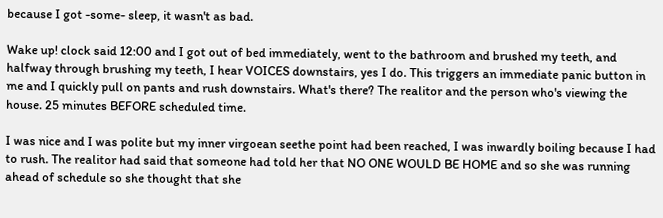because I got -some- sleep, it wasn't as bad.

Wake up! clock said 12:00 and I got out of bed immediately, went to the bathroom and brushed my teeth, and halfway through brushing my teeth, I hear VOICES downstairs, yes I do. This triggers an immediate panic button in me and I quickly pull on pants and rush downstairs. What's there? The realitor and the person who's viewing the house. 25 minutes BEFORE scheduled time.

I was nice and I was polite but my inner virgoean seethe point had been reached, I was inwardly boiling because I had to rush. The realitor had said that someone had told her that NO ONE WOULD BE HOME and so she was running ahead of schedule so she thought that she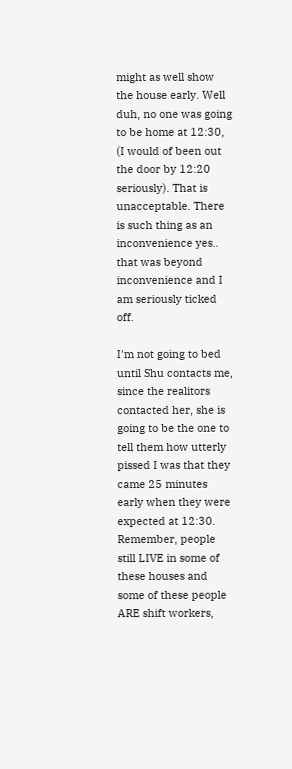might as well show the house early. Well duh, no one was going to be home at 12:30, (I would of been out the door by 12:20 seriously). That is unacceptable. There is such thing as an inconvenience yes.. that was beyond inconvenience and I am seriously ticked off.

I'm not going to bed until Shu contacts me, since the realitors contacted her, she is going to be the one to tell them how utterly pissed I was that they came 25 minutes early when they were expected at 12:30. Remember, people still LIVE in some of these houses and some of these people ARE shift workers,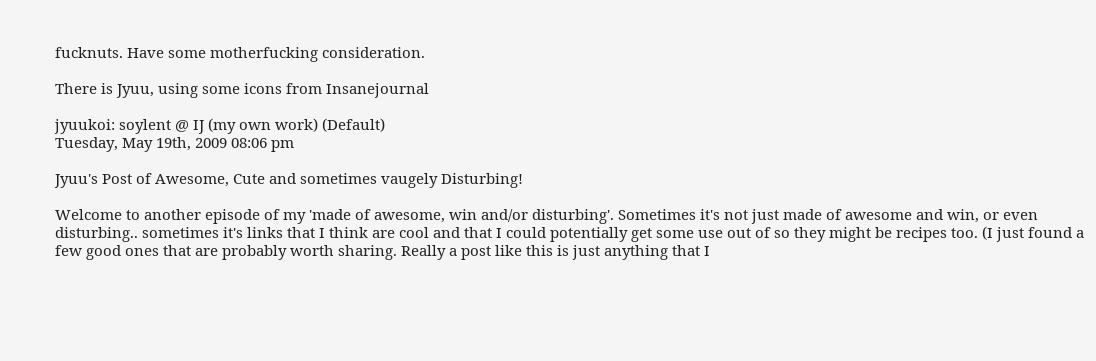fucknuts. Have some motherfucking consideration.

There is Jyuu, using some icons from Insanejournal

jyuukoi: soylent @ IJ (my own work) (Default)
Tuesday, May 19th, 2009 08:06 pm

Jyuu's Post of Awesome, Cute and sometimes vaugely Disturbing!

Welcome to another episode of my 'made of awesome, win and/or disturbing'. Sometimes it's not just made of awesome and win, or even disturbing.. sometimes it's links that I think are cool and that I could potentially get some use out of so they might be recipes too. (I just found a few good ones that are probably worth sharing. Really a post like this is just anything that I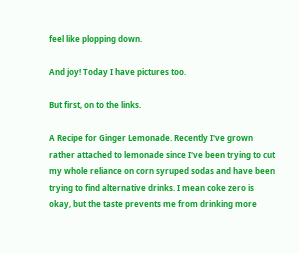feel like plopping down.

And joy! Today I have pictures too.

But first, on to the links.

A Recipe for Ginger Lemonade. Recently I've grown rather attached to lemonade since I've been trying to cut my whole reliance on corn syruped sodas and have been trying to find alternative drinks. I mean coke zero is okay, but the taste prevents me from drinking more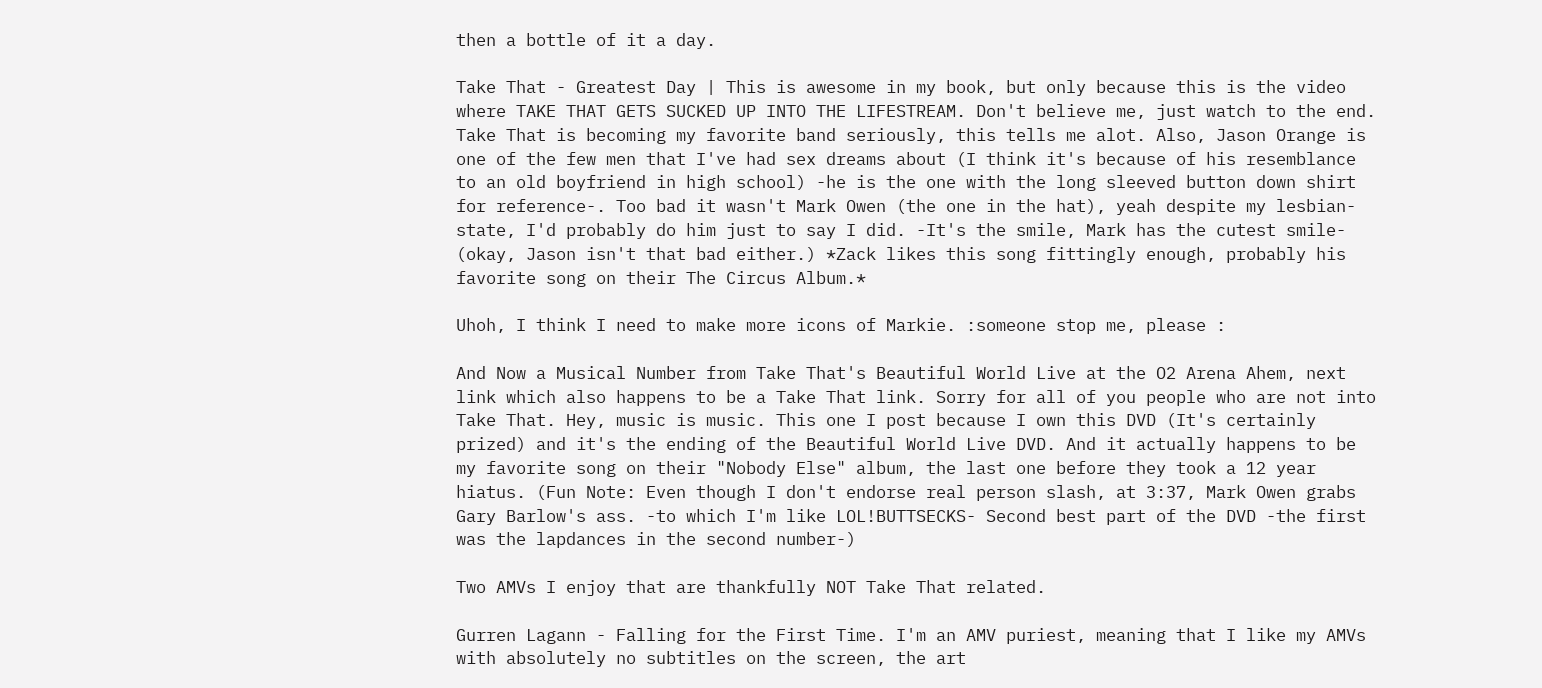then a bottle of it a day.

Take That - Greatest Day | This is awesome in my book, but only because this is the video where TAKE THAT GETS SUCKED UP INTO THE LIFESTREAM. Don't believe me, just watch to the end. Take That is becoming my favorite band seriously, this tells me alot. Also, Jason Orange is one of the few men that I've had sex dreams about (I think it's because of his resemblance to an old boyfriend in high school) -he is the one with the long sleeved button down shirt for reference-. Too bad it wasn't Mark Owen (the one in the hat), yeah despite my lesbian-state, I'd probably do him just to say I did. -It's the smile, Mark has the cutest smile- (okay, Jason isn't that bad either.) *Zack likes this song fittingly enough, probably his favorite song on their The Circus Album.*

Uhoh, I think I need to make more icons of Markie. :someone stop me, please :

And Now a Musical Number from Take That's Beautiful World Live at the O2 Arena Ahem, next link which also happens to be a Take That link. Sorry for all of you people who are not into Take That. Hey, music is music. This one I post because I own this DVD (It's certainly prized) and it's the ending of the Beautiful World Live DVD. And it actually happens to be my favorite song on their "Nobody Else" album, the last one before they took a 12 year hiatus. (Fun Note: Even though I don't endorse real person slash, at 3:37, Mark Owen grabs Gary Barlow's ass. -to which I'm like LOL!BUTTSECKS- Second best part of the DVD -the first was the lapdances in the second number-)

Two AMVs I enjoy that are thankfully NOT Take That related.

Gurren Lagann - Falling for the First Time. I'm an AMV puriest, meaning that I like my AMVs with absolutely no subtitles on the screen, the art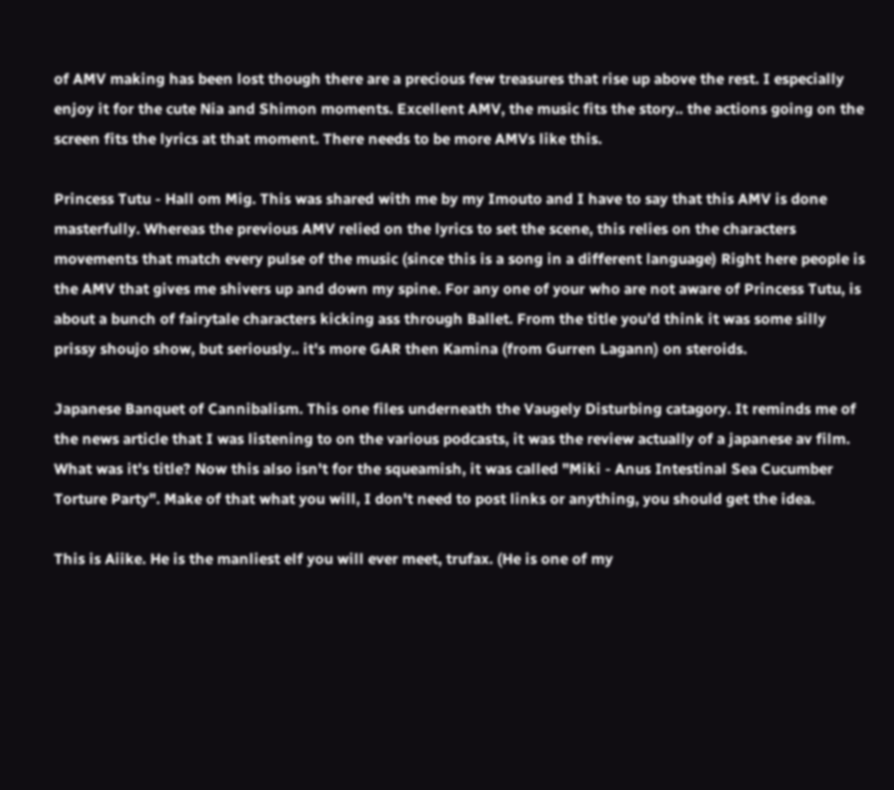of AMV making has been lost though there are a precious few treasures that rise up above the rest. I especially enjoy it for the cute Nia and Shimon moments. Excellent AMV, the music fits the story.. the actions going on the screen fits the lyrics at that moment. There needs to be more AMVs like this.

Princess Tutu - Hall om Mig. This was shared with me by my Imouto and I have to say that this AMV is done masterfully. Whereas the previous AMV relied on the lyrics to set the scene, this relies on the characters movements that match every pulse of the music (since this is a song in a different language) Right here people is the AMV that gives me shivers up and down my spine. For any one of your who are not aware of Princess Tutu, is about a bunch of fairytale characters kicking ass through Ballet. From the title you'd think it was some silly prissy shoujo show, but seriously.. it's more GAR then Kamina (from Gurren Lagann) on steroids.

Japanese Banquet of Cannibalism. This one files underneath the Vaugely Disturbing catagory. It reminds me of the news article that I was listening to on the various podcasts, it was the review actually of a japanese av film. What was it's title? Now this also isn't for the squeamish, it was called "Miki - Anus Intestinal Sea Cucumber Torture Party". Make of that what you will, I don't need to post links or anything, you should get the idea.

This is Aiike. He is the manliest elf you will ever meet, trufax. (He is one of my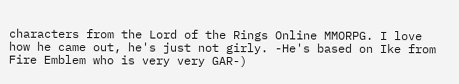characters from the Lord of the Rings Online MMORPG. I love how he came out, he's just not girly. -He's based on Ike from Fire Emblem who is very very GAR-)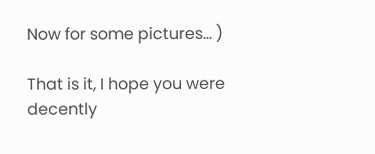Now for some pictures... )

That is it, I hope you were decently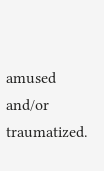amused and/or traumatized.